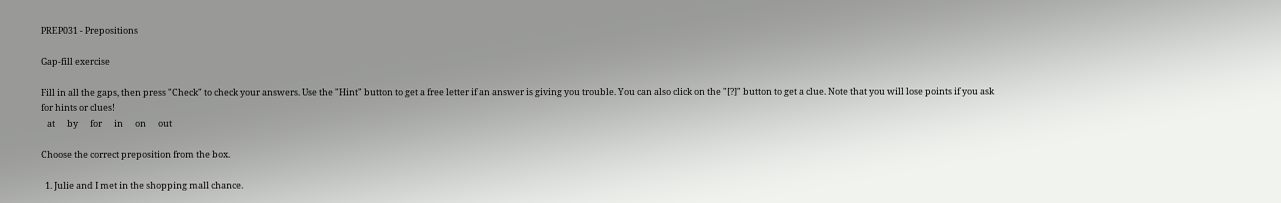PREP031 - Prepositions

Gap-fill exercise

Fill in all the gaps, then press "Check" to check your answers. Use the "Hint" button to get a free letter if an answer is giving you trouble. You can also click on the "[?]" button to get a clue. Note that you will lose points if you ask for hints or clues!
   at      by      for      in      on      out

Choose the correct preposition from the box.

  1. Julie and I met in the shopping mall chance.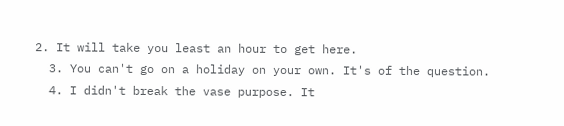2. It will take you least an hour to get here.
  3. You can't go on a holiday on your own. It's of the question.
  4. I didn't break the vase purpose. It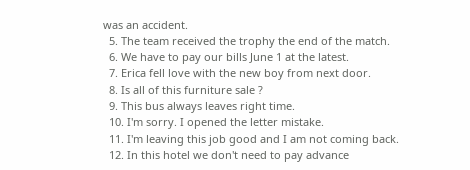was an accident.
  5. The team received the trophy the end of the match.
  6. We have to pay our bills June 1 at the latest.
  7. Erica fell love with the new boy from next door.
  8. Is all of this furniture sale ?
  9. This bus always leaves right time.
  10. I'm sorry. I opened the letter mistake.
  11. I'm leaving this job good and I am not coming back.
  12. In this hotel we don't need to pay advance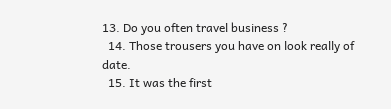13. Do you often travel business ?
  14. Those trousers you have on look really of date.
  15. It was the first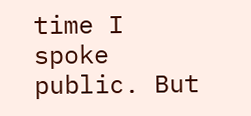time I spoke public. But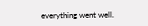everything went well.